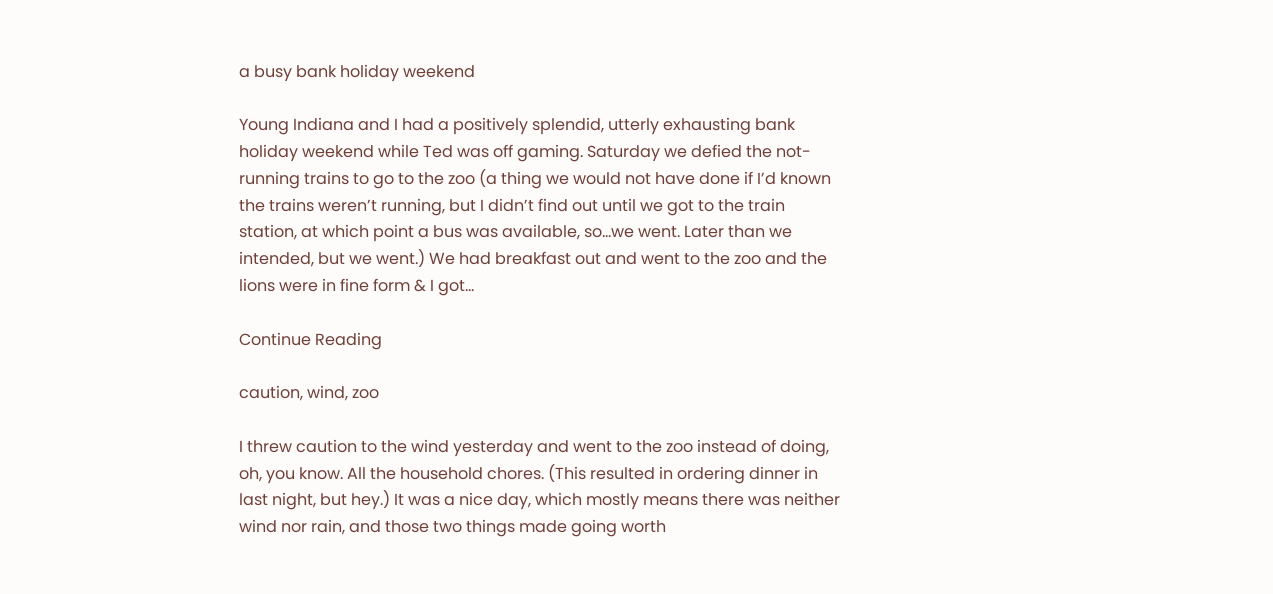a busy bank holiday weekend

Young Indiana and I had a positively splendid, utterly exhausting bank holiday weekend while Ted was off gaming. Saturday we defied the not-running trains to go to the zoo (a thing we would not have done if I’d known the trains weren’t running, but I didn’t find out until we got to the train station, at which point a bus was available, so…we went. Later than we intended, but we went.) We had breakfast out and went to the zoo and the lions were in fine form & I got…

Continue Reading

caution, wind, zoo

I threw caution to the wind yesterday and went to the zoo instead of doing, oh, you know. All the household chores. (This resulted in ordering dinner in last night, but hey.) It was a nice day, which mostly means there was neither wind nor rain, and those two things made going worth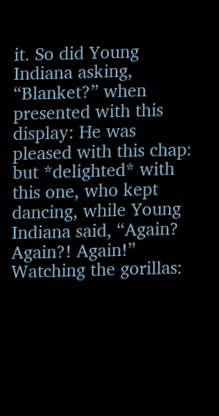it. So did Young Indiana asking, “Blanket?” when presented with this display: He was pleased with this chap: but *delighted* with this one, who kept dancing, while Young Indiana said, “Again? Again?! Again!” Watching the gorillas: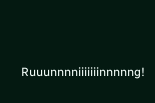Ruuunnnniiiiiiinnnnng!